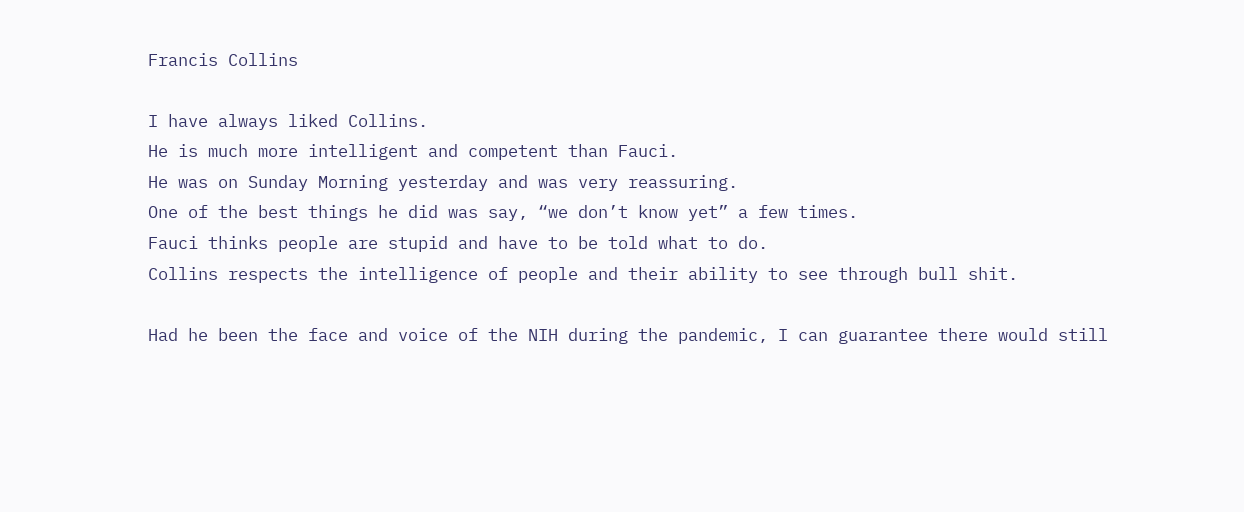Francis Collins

I have always liked Collins.
He is much more intelligent and competent than Fauci.
He was on Sunday Morning yesterday and was very reassuring.
One of the best things he did was say, “we don’t know yet” a few times.
Fauci thinks people are stupid and have to be told what to do.
Collins respects the intelligence of people and their ability to see through bull shit.

Had he been the face and voice of the NIH during the pandemic, I can guarantee there would still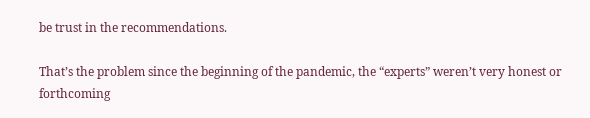be trust in the recommendations.

That’s the problem since the beginning of the pandemic, the “experts” weren’t very honest or forthcoming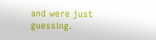and were just guessing.